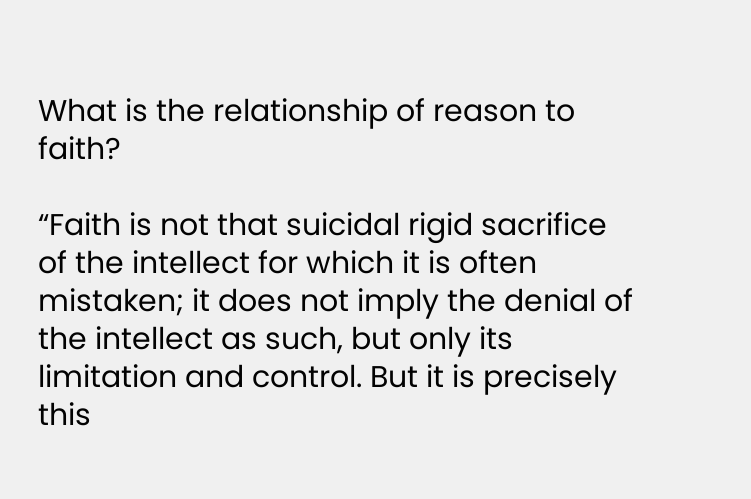What is the relationship of reason to faith?

“Faith is not that suicidal rigid sacrifice of the intellect for which it is often mistaken; it does not imply the denial of the intellect as such, but only its limitation and control. But it is precisely this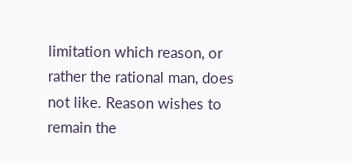limitation which reason, or rather the rational man, does not like. Reason wishes to remain the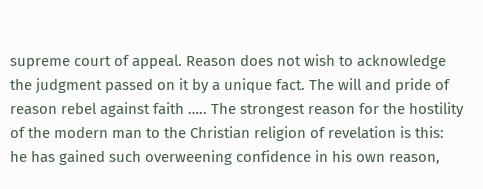supreme court of appeal. Reason does not wish to acknowledge the judgment passed on it by a unique fact. The will and pride of reason rebel against faith ….. The strongest reason for the hostility of the modern man to the Christian religion of revelation is this: he has gained such overweening confidence in his own reason,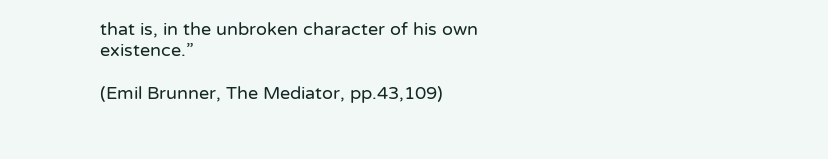that is, in the unbroken character of his own existence.”

(Emil Brunner, The Mediator, pp.43,109)